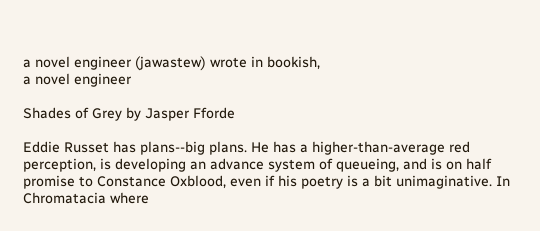a novel engineer (jawastew) wrote in bookish,
a novel engineer

Shades of Grey by Jasper Fforde

Eddie Russet has plans--big plans. He has a higher-than-average red perception, is developing an advance system of queueing, and is on half promise to Constance Oxblood, even if his poetry is a bit unimaginative. In Chromatacia where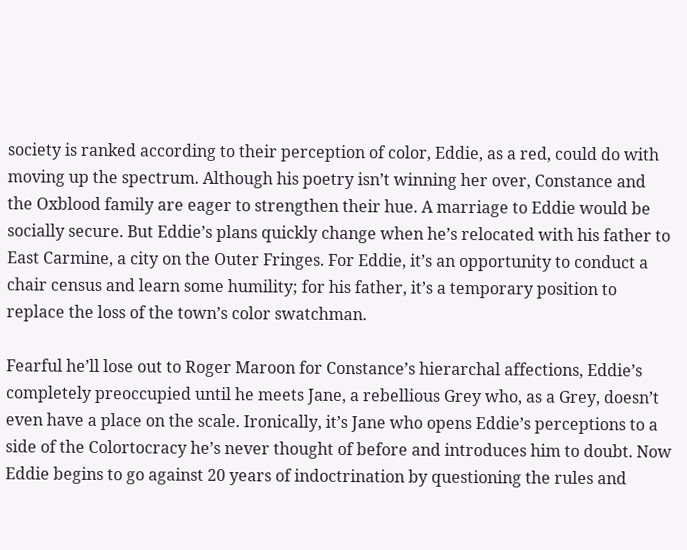society is ranked according to their perception of color, Eddie, as a red, could do with moving up the spectrum. Although his poetry isn’t winning her over, Constance and the Oxblood family are eager to strengthen their hue. A marriage to Eddie would be socially secure. But Eddie’s plans quickly change when he’s relocated with his father to East Carmine, a city on the Outer Fringes. For Eddie, it’s an opportunity to conduct a chair census and learn some humility; for his father, it’s a temporary position to replace the loss of the town’s color swatchman.

Fearful he’ll lose out to Roger Maroon for Constance’s hierarchal affections, Eddie’s completely preoccupied until he meets Jane, a rebellious Grey who, as a Grey, doesn’t even have a place on the scale. Ironically, it’s Jane who opens Eddie’s perceptions to a side of the Colortocracy he’s never thought of before and introduces him to doubt. Now Eddie begins to go against 20 years of indoctrination by questioning the rules and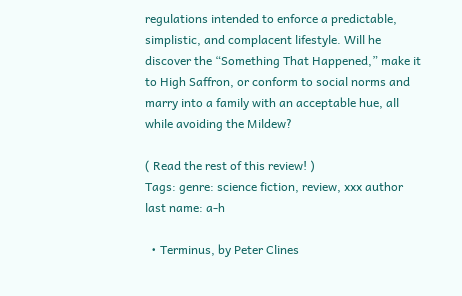regulations intended to enforce a predictable, simplistic, and complacent lifestyle. Will he discover the “Something That Happened,” make it to High Saffron, or conform to social norms and marry into a family with an acceptable hue, all while avoiding the Mildew?

( Read the rest of this review! )
Tags: genre: science fiction, review, xxx author last name: a-h

  • Terminus, by Peter Clines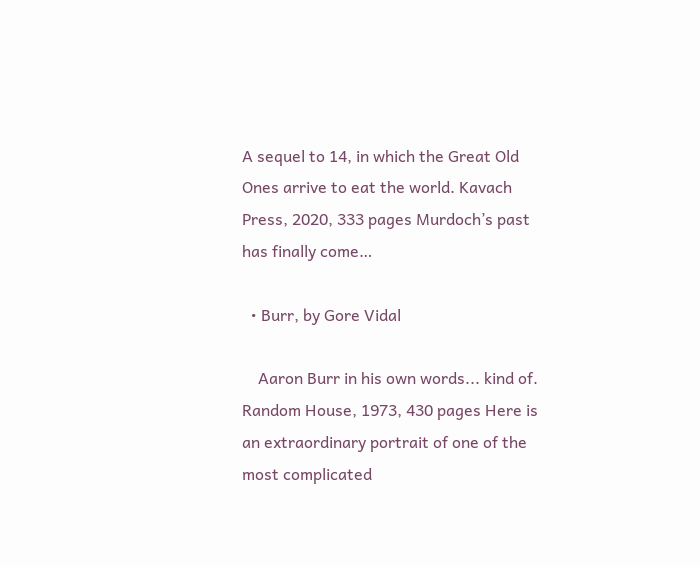A sequel to 14, in which the Great Old Ones arrive to eat the world. Kavach Press, 2020, 333 pages Murdoch’s past has finally come…

  • Burr, by Gore Vidal

    Aaron Burr in his own words... kind of. Random House, 1973, 430 pages Here is an extraordinary portrait of one of the most complicated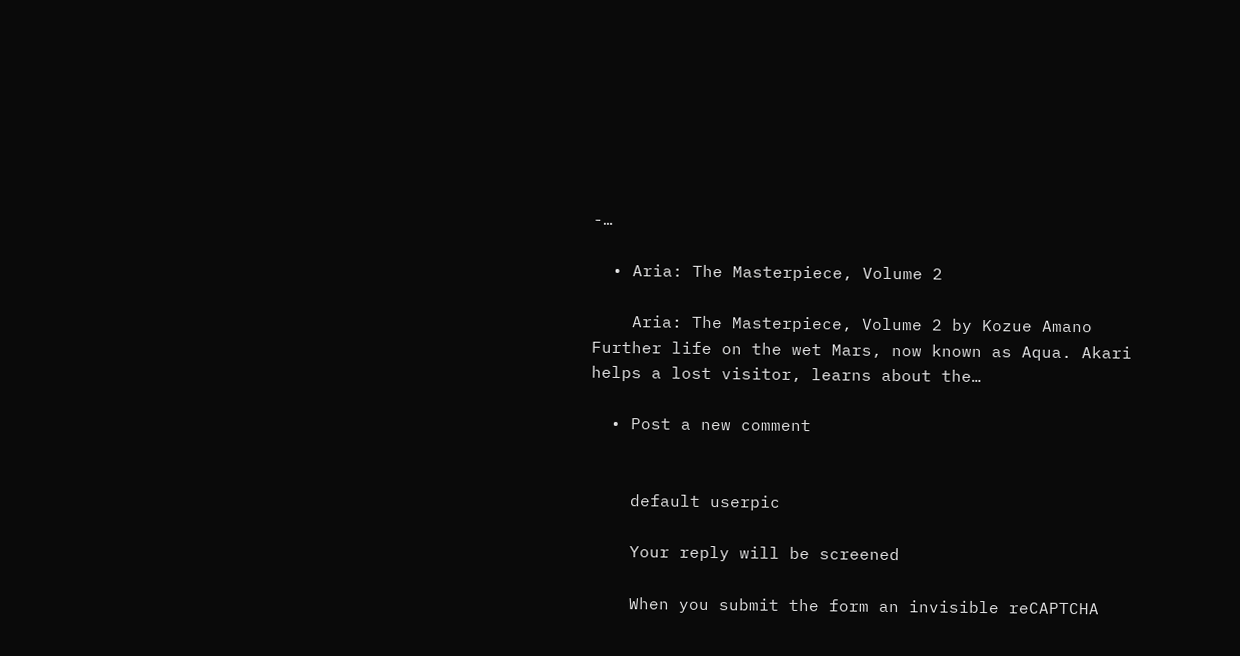-…

  • Aria: The Masterpiece, Volume 2

    Aria: The Masterpiece, Volume 2 by Kozue Amano Further life on the wet Mars, now known as Aqua. Akari helps a lost visitor, learns about the…

  • Post a new comment


    default userpic

    Your reply will be screened

    When you submit the form an invisible reCAPTCHA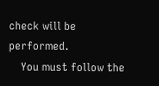check will be performed.
    You must follow the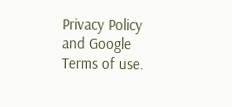Privacy Policy and Google Terms of use.